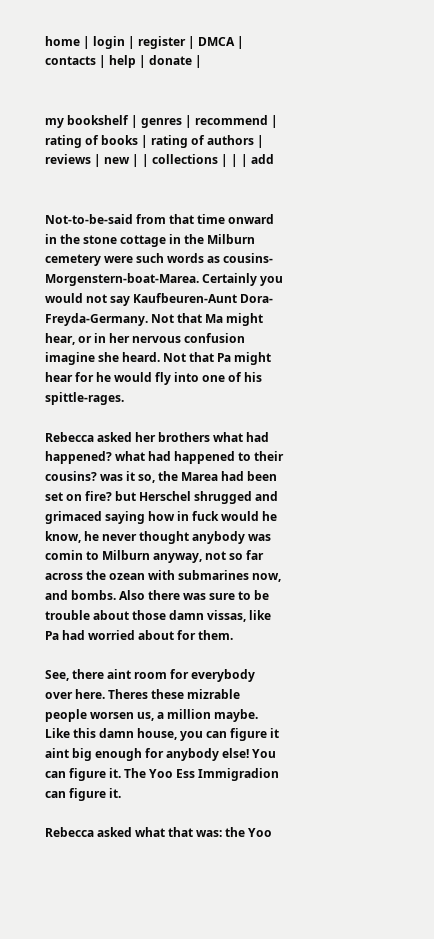home | login | register | DMCA | contacts | help | donate |


my bookshelf | genres | recommend | rating of books | rating of authors | reviews | new | | collections | | | add


Not-to-be-said from that time onward in the stone cottage in the Milburn cemetery were such words as cousins-Morgenstern-boat-Marea. Certainly you would not say Kaufbeuren-Aunt Dora-Freyda-Germany. Not that Ma might hear, or in her nervous confusion imagine she heard. Not that Pa might hear for he would fly into one of his spittle-rages.

Rebecca asked her brothers what had happened? what had happened to their cousins? was it so, the Marea had been set on fire? but Herschel shrugged and grimaced saying how in fuck would he know, he never thought anybody was comin to Milburn anyway, not so far across the ozean with submarines now, and bombs. Also there was sure to be trouble about those damn vissas, like Pa had worried about for them.

See, there aint room for everybody over here. Theres these mizrable people worsen us, a million maybe. Like this damn house, you can figure it aint big enough for anybody else! You can figure it. The Yoo Ess Immigradion can figure it.

Rebecca asked what that was: the Yoo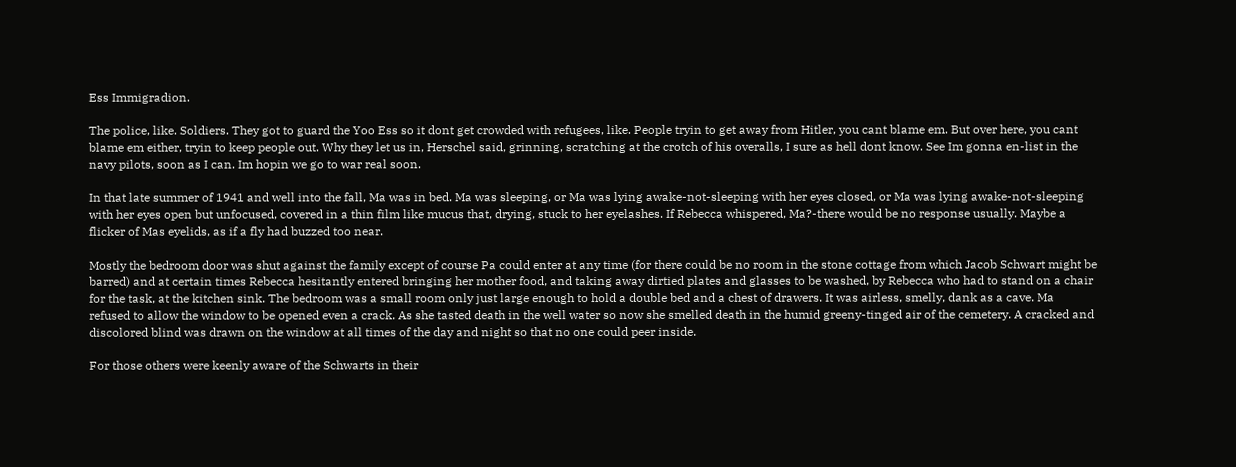Ess Immigradion.

The police, like. Soldiers. They got to guard the Yoo Ess so it dont get crowded with refugees, like. People tryin to get away from Hitler, you cant blame em. But over here, you cant blame em either, tryin to keep people out. Why they let us in, Herschel said, grinning, scratching at the crotch of his overalls, I sure as hell dont know. See Im gonna en-list in the navy pilots, soon as I can. Im hopin we go to war real soon.

In that late summer of 1941 and well into the fall, Ma was in bed. Ma was sleeping, or Ma was lying awake-not-sleeping with her eyes closed, or Ma was lying awake-not-sleeping with her eyes open but unfocused, covered in a thin film like mucus that, drying, stuck to her eyelashes. If Rebecca whispered, Ma?-there would be no response usually. Maybe a flicker of Mas eyelids, as if a fly had buzzed too near.

Mostly the bedroom door was shut against the family except of course Pa could enter at any time (for there could be no room in the stone cottage from which Jacob Schwart might be barred) and at certain times Rebecca hesitantly entered bringing her mother food, and taking away dirtied plates and glasses to be washed, by Rebecca who had to stand on a chair for the task, at the kitchen sink. The bedroom was a small room only just large enough to hold a double bed and a chest of drawers. It was airless, smelly, dank as a cave. Ma refused to allow the window to be opened even a crack. As she tasted death in the well water so now she smelled death in the humid greeny-tinged air of the cemetery. A cracked and discolored blind was drawn on the window at all times of the day and night so that no one could peer inside.

For those others were keenly aware of the Schwarts in their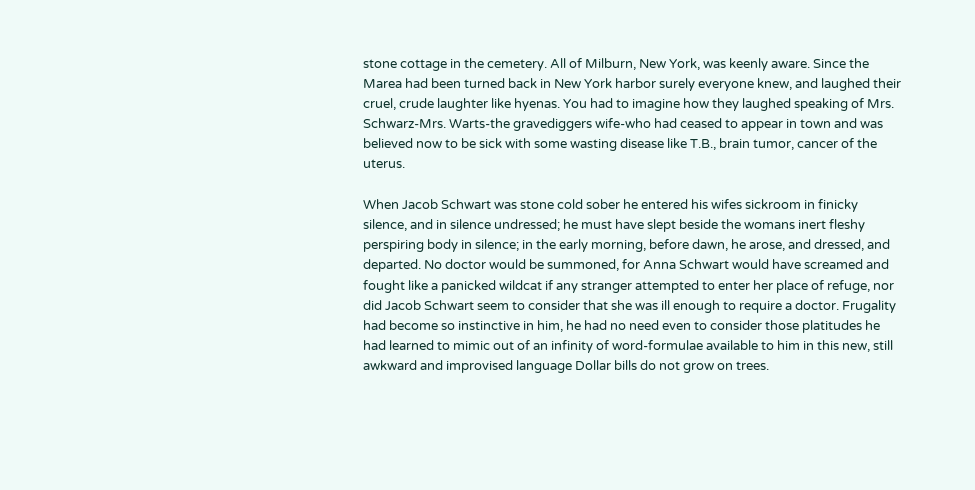stone cottage in the cemetery. All of Milburn, New York, was keenly aware. Since the Marea had been turned back in New York harbor surely everyone knew, and laughed their cruel, crude laughter like hyenas. You had to imagine how they laughed speaking of Mrs. Schwarz-Mrs. Warts-the gravediggers wife-who had ceased to appear in town and was believed now to be sick with some wasting disease like T.B., brain tumor, cancer of the uterus.

When Jacob Schwart was stone cold sober he entered his wifes sickroom in finicky silence, and in silence undressed; he must have slept beside the womans inert fleshy perspiring body in silence; in the early morning, before dawn, he arose, and dressed, and departed. No doctor would be summoned, for Anna Schwart would have screamed and fought like a panicked wildcat if any stranger attempted to enter her place of refuge, nor did Jacob Schwart seem to consider that she was ill enough to require a doctor. Frugality had become so instinctive in him, he had no need even to consider those platitudes he had learned to mimic out of an infinity of word-formulae available to him in this new, still awkward and improvised language Dollar bills do not grow on trees.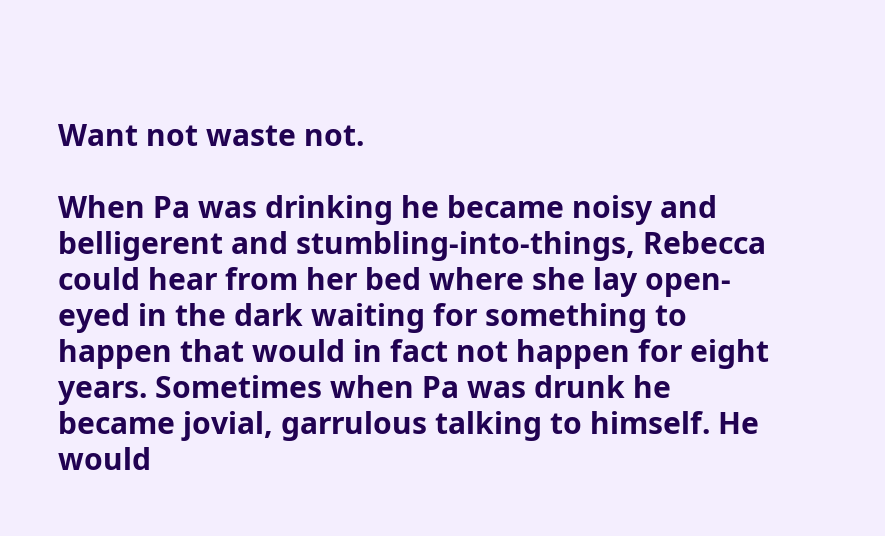Want not waste not.

When Pa was drinking he became noisy and belligerent and stumbling-into-things, Rebecca could hear from her bed where she lay open-eyed in the dark waiting for something to happen that would in fact not happen for eight years. Sometimes when Pa was drunk he became jovial, garrulous talking to himself. He would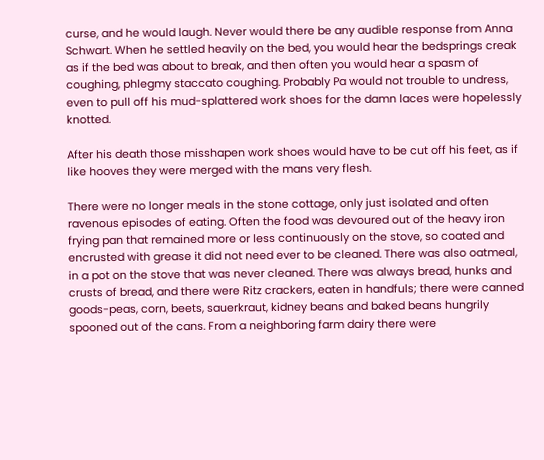curse, and he would laugh. Never would there be any audible response from Anna Schwart. When he settled heavily on the bed, you would hear the bedsprings creak as if the bed was about to break, and then often you would hear a spasm of coughing, phlegmy staccato coughing. Probably Pa would not trouble to undress, even to pull off his mud-splattered work shoes for the damn laces were hopelessly knotted.

After his death those misshapen work shoes would have to be cut off his feet, as if like hooves they were merged with the mans very flesh.

There were no longer meals in the stone cottage, only just isolated and often ravenous episodes of eating. Often the food was devoured out of the heavy iron frying pan that remained more or less continuously on the stove, so coated and encrusted with grease it did not need ever to be cleaned. There was also oatmeal, in a pot on the stove that was never cleaned. There was always bread, hunks and crusts of bread, and there were Ritz crackers, eaten in handfuls; there were canned goods-peas, corn, beets, sauerkraut, kidney beans and baked beans hungrily spooned out of the cans. From a neighboring farm dairy there were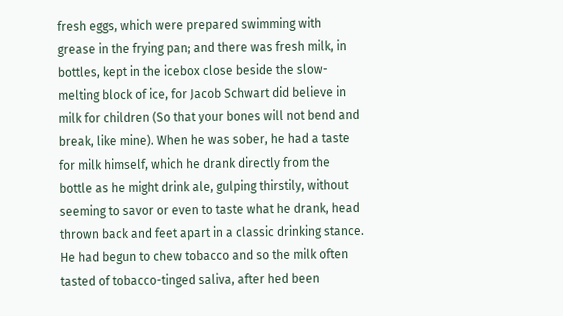fresh eggs, which were prepared swimming with grease in the frying pan; and there was fresh milk, in bottles, kept in the icebox close beside the slow-melting block of ice, for Jacob Schwart did believe in milk for children (So that your bones will not bend and break, like mine). When he was sober, he had a taste for milk himself, which he drank directly from the bottle as he might drink ale, gulping thirstily, without seeming to savor or even to taste what he drank, head thrown back and feet apart in a classic drinking stance. He had begun to chew tobacco and so the milk often tasted of tobacco-tinged saliva, after hed been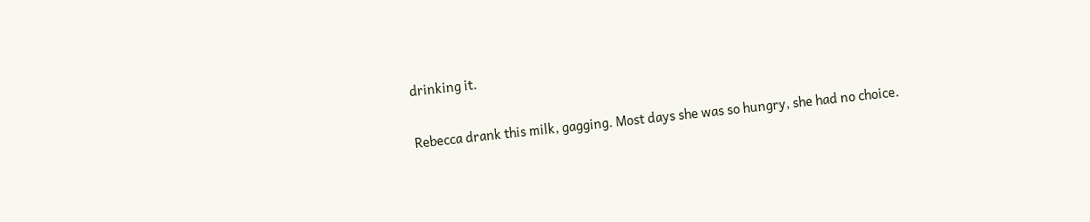drinking it.

Rebecca drank this milk, gagging. Most days she was so hungry, she had no choice.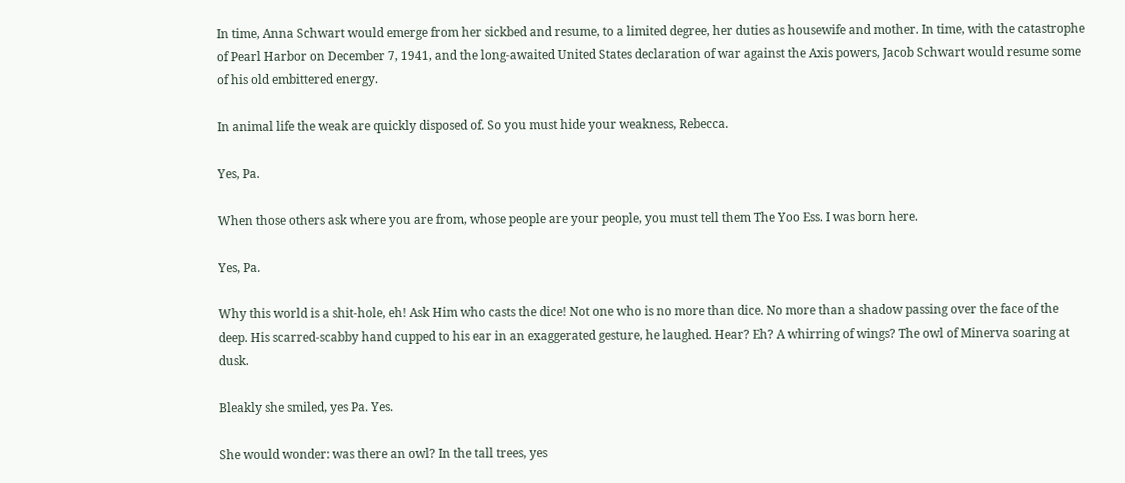In time, Anna Schwart would emerge from her sickbed and resume, to a limited degree, her duties as housewife and mother. In time, with the catastrophe of Pearl Harbor on December 7, 1941, and the long-awaited United States declaration of war against the Axis powers, Jacob Schwart would resume some of his old embittered energy.

In animal life the weak are quickly disposed of. So you must hide your weakness, Rebecca.

Yes, Pa.

When those others ask where you are from, whose people are your people, you must tell them The Yoo Ess. I was born here.

Yes, Pa.

Why this world is a shit-hole, eh! Ask Him who casts the dice! Not one who is no more than dice. No more than a shadow passing over the face of the deep. His scarred-scabby hand cupped to his ear in an exaggerated gesture, he laughed. Hear? Eh? A whirring of wings? The owl of Minerva soaring at dusk.

Bleakly she smiled, yes Pa. Yes.

She would wonder: was there an owl? In the tall trees, yes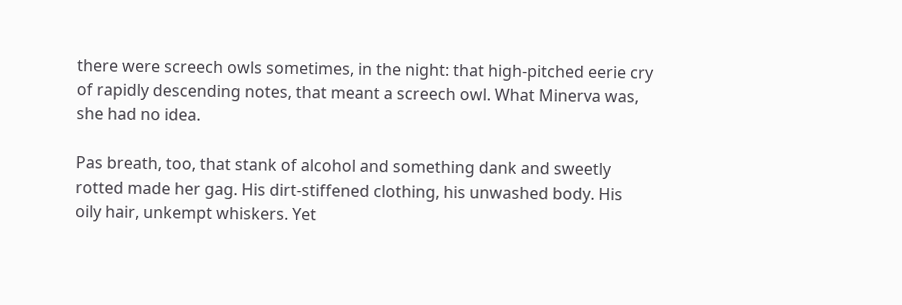there were screech owls sometimes, in the night: that high-pitched eerie cry of rapidly descending notes, that meant a screech owl. What Minerva was, she had no idea.

Pas breath, too, that stank of alcohol and something dank and sweetly rotted made her gag. His dirt-stiffened clothing, his unwashed body. His oily hair, unkempt whiskers. Yet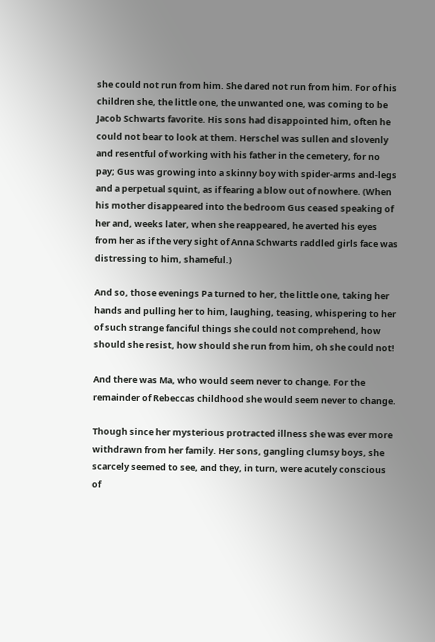she could not run from him. She dared not run from him. For of his children she, the little one, the unwanted one, was coming to be Jacob Schwarts favorite. His sons had disappointed him, often he could not bear to look at them. Herschel was sullen and slovenly and resentful of working with his father in the cemetery, for no pay; Gus was growing into a skinny boy with spider-arms and-legs and a perpetual squint, as if fearing a blow out of nowhere. (When his mother disappeared into the bedroom Gus ceased speaking of her and, weeks later, when she reappeared, he averted his eyes from her as if the very sight of Anna Schwarts raddled girls face was distressing to him, shameful.)

And so, those evenings Pa turned to her, the little one, taking her hands and pulling her to him, laughing, teasing, whispering to her of such strange fanciful things she could not comprehend, how should she resist, how should she run from him, oh she could not!

And there was Ma, who would seem never to change. For the remainder of Rebeccas childhood she would seem never to change.

Though since her mysterious protracted illness she was ever more withdrawn from her family. Her sons, gangling clumsy boys, she scarcely seemed to see, and they, in turn, were acutely conscious of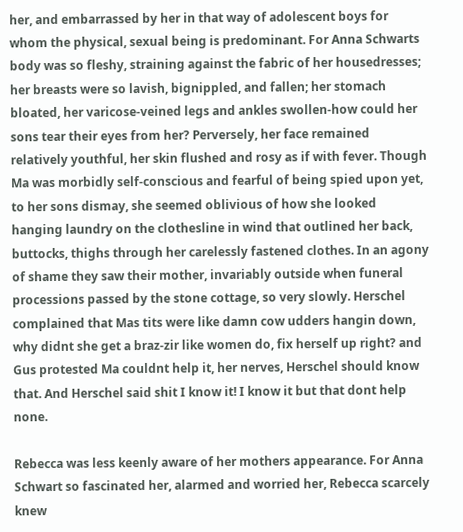her, and embarrassed by her in that way of adolescent boys for whom the physical, sexual being is predominant. For Anna Schwarts body was so fleshy, straining against the fabric of her housedresses; her breasts were so lavish, bignippled, and fallen; her stomach bloated, her varicose-veined legs and ankles swollen-how could her sons tear their eyes from her? Perversely, her face remained relatively youthful, her skin flushed and rosy as if with fever. Though Ma was morbidly self-conscious and fearful of being spied upon yet, to her sons dismay, she seemed oblivious of how she looked hanging laundry on the clothesline in wind that outlined her back, buttocks, thighs through her carelessly fastened clothes. In an agony of shame they saw their mother, invariably outside when funeral processions passed by the stone cottage, so very slowly. Herschel complained that Mas tits were like damn cow udders hangin down, why didnt she get a braz-zir like women do, fix herself up right? and Gus protested Ma couldnt help it, her nerves, Herschel should know that. And Herschel said shit I know it! I know it but that dont help none.

Rebecca was less keenly aware of her mothers appearance. For Anna Schwart so fascinated her, alarmed and worried her, Rebecca scarcely knew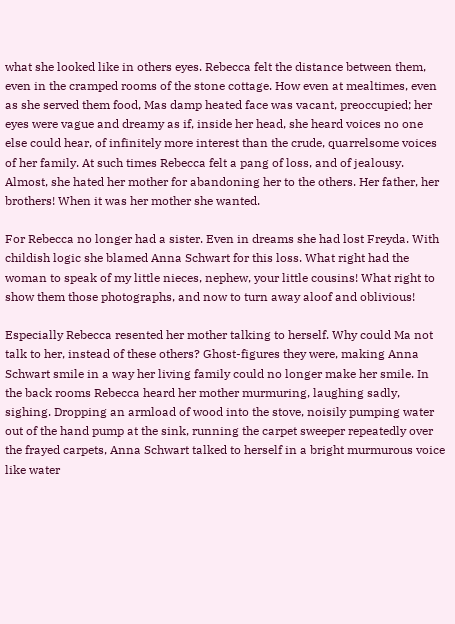what she looked like in others eyes. Rebecca felt the distance between them, even in the cramped rooms of the stone cottage. How even at mealtimes, even as she served them food, Mas damp heated face was vacant, preoccupied; her eyes were vague and dreamy as if, inside her head, she heard voices no one else could hear, of infinitely more interest than the crude, quarrelsome voices of her family. At such times Rebecca felt a pang of loss, and of jealousy. Almost, she hated her mother for abandoning her to the others. Her father, her brothers! When it was her mother she wanted.

For Rebecca no longer had a sister. Even in dreams she had lost Freyda. With childish logic she blamed Anna Schwart for this loss. What right had the woman to speak of my little nieces, nephew, your little cousins! What right to show them those photographs, and now to turn away aloof and oblivious!

Especially Rebecca resented her mother talking to herself. Why could Ma not talk to her, instead of these others? Ghost-figures they were, making Anna Schwart smile in a way her living family could no longer make her smile. In the back rooms Rebecca heard her mother murmuring, laughing sadly, sighing. Dropping an armload of wood into the stove, noisily pumping water out of the hand pump at the sink, running the carpet sweeper repeatedly over the frayed carpets, Anna Schwart talked to herself in a bright murmurous voice like water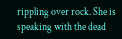rippling over rock. She is speaking with the dead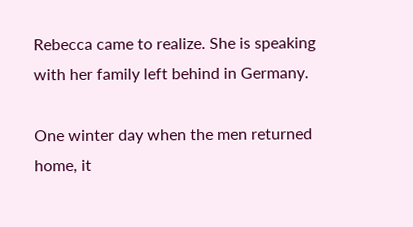Rebecca came to realize. She is speaking with her family left behind in Germany.

One winter day when the men returned home, it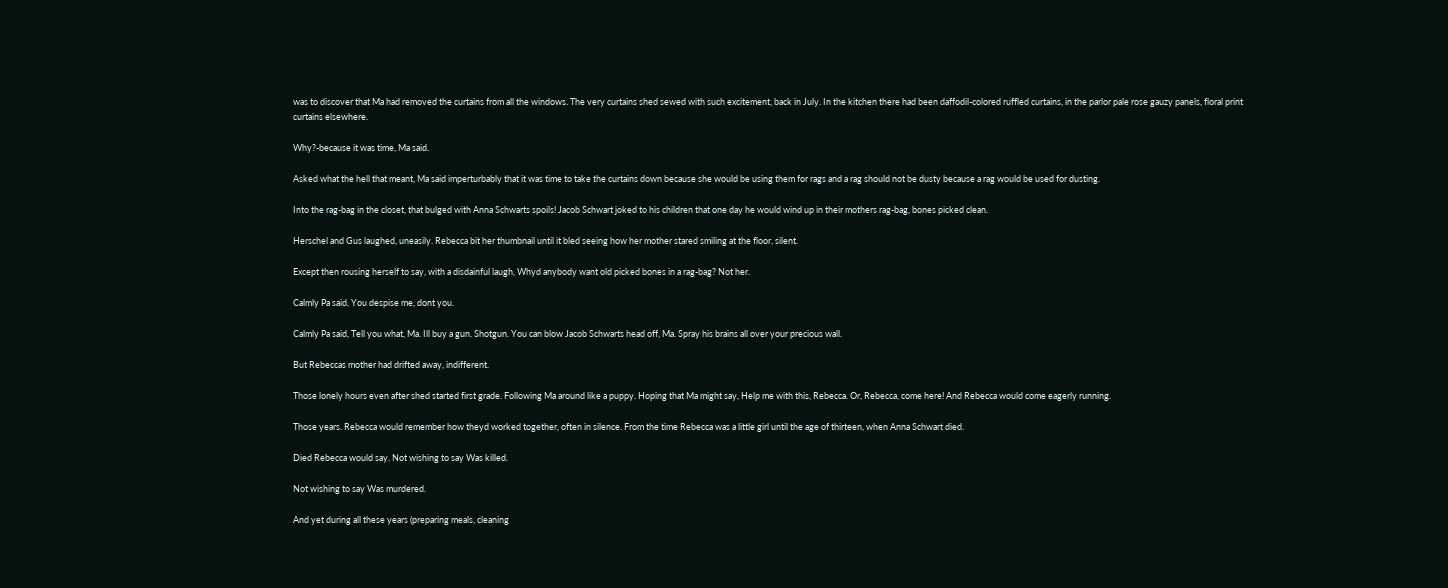was to discover that Ma had removed the curtains from all the windows. The very curtains shed sewed with such excitement, back in July. In the kitchen there had been daffodil-colored ruffled curtains, in the parlor pale rose gauzy panels, floral print curtains elsewhere.

Why?-because it was time, Ma said.

Asked what the hell that meant, Ma said imperturbably that it was time to take the curtains down because she would be using them for rags and a rag should not be dusty because a rag would be used for dusting.

Into the rag-bag in the closet, that bulged with Anna Schwarts spoils! Jacob Schwart joked to his children that one day he would wind up in their mothers rag-bag, bones picked clean.

Herschel and Gus laughed, uneasily. Rebecca bit her thumbnail until it bled seeing how her mother stared smiling at the floor, silent.

Except then rousing herself to say, with a disdainful laugh, Whyd anybody want old picked bones in a rag-bag? Not her.

Calmly Pa said, You despise me, dont you.

Calmly Pa said, Tell you what, Ma. Ill buy a gun. Shotgun. You can blow Jacob Schwarts head off, Ma. Spray his brains all over your precious wall.

But Rebeccas mother had drifted away, indifferent.

Those lonely hours even after shed started first grade. Following Ma around like a puppy. Hoping that Ma might say, Help me with this, Rebecca. Or, Rebecca, come here! And Rebecca would come eagerly running.

Those years. Rebecca would remember how theyd worked together, often in silence. From the time Rebecca was a little girl until the age of thirteen, when Anna Schwart died.

Died Rebecca would say. Not wishing to say Was killed.

Not wishing to say Was murdered.

And yet during all these years (preparing meals, cleaning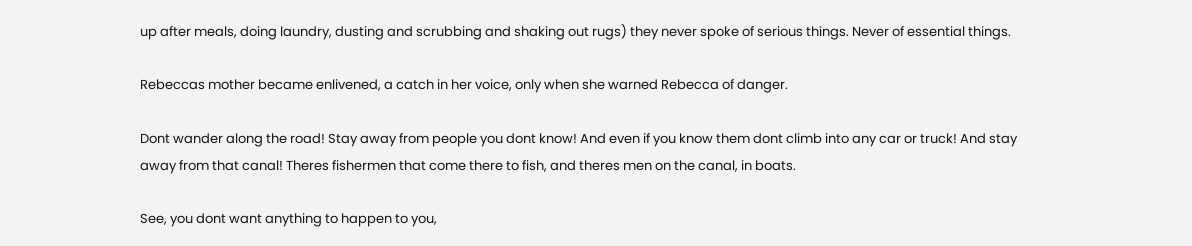up after meals, doing laundry, dusting and scrubbing and shaking out rugs) they never spoke of serious things. Never of essential things.

Rebeccas mother became enlivened, a catch in her voice, only when she warned Rebecca of danger.

Dont wander along the road! Stay away from people you dont know! And even if you know them dont climb into any car or truck! And stay away from that canal! Theres fishermen that come there to fish, and theres men on the canal, in boats.

See, you dont want anything to happen to you,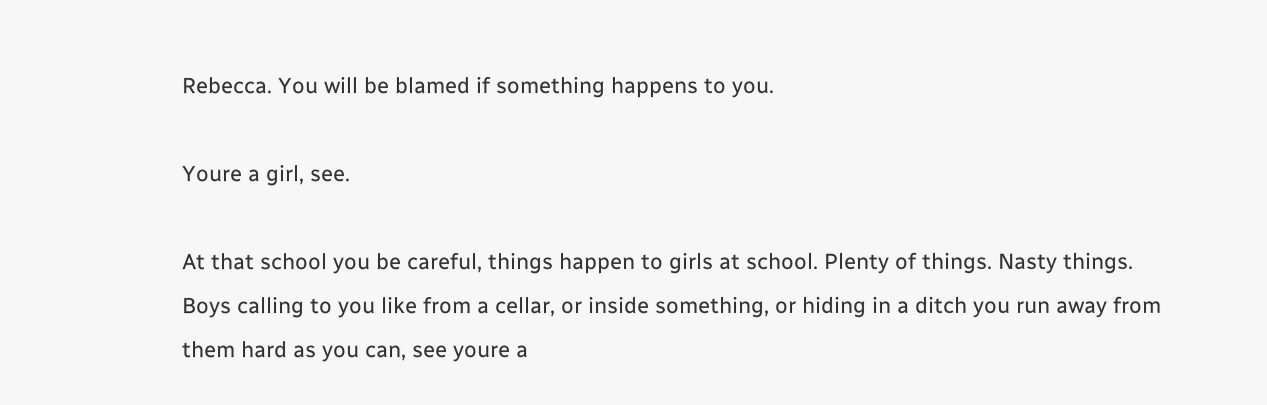Rebecca. You will be blamed if something happens to you.

Youre a girl, see.

At that school you be careful, things happen to girls at school. Plenty of things. Nasty things. Boys calling to you like from a cellar, or inside something, or hiding in a ditch you run away from them hard as you can, see youre a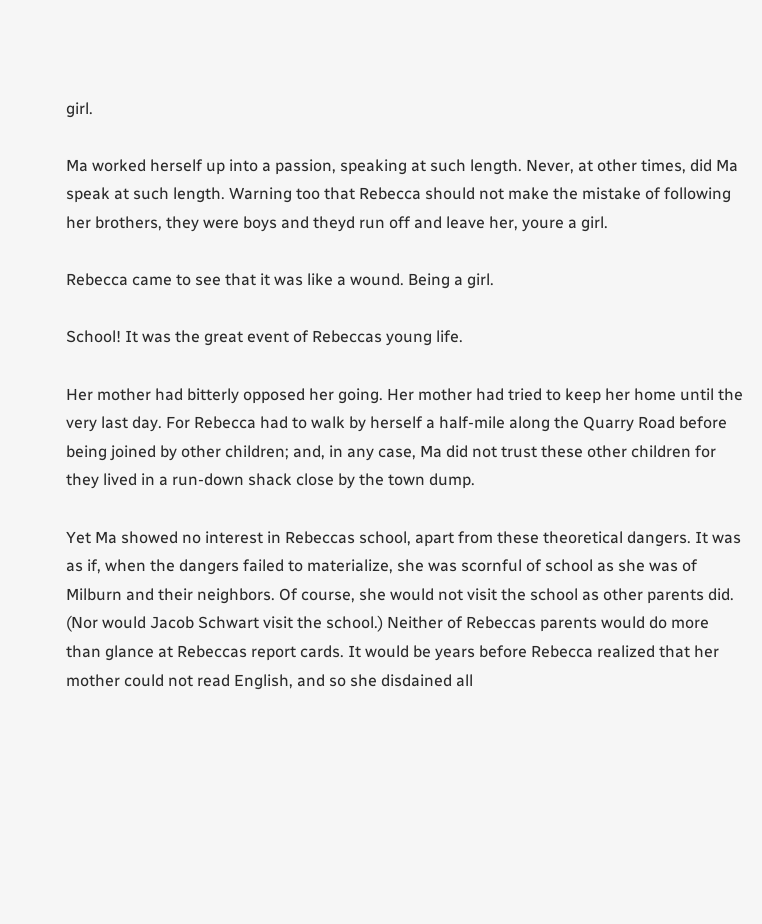girl.

Ma worked herself up into a passion, speaking at such length. Never, at other times, did Ma speak at such length. Warning too that Rebecca should not make the mistake of following her brothers, they were boys and theyd run off and leave her, youre a girl.

Rebecca came to see that it was like a wound. Being a girl.

School! It was the great event of Rebeccas young life.

Her mother had bitterly opposed her going. Her mother had tried to keep her home until the very last day. For Rebecca had to walk by herself a half-mile along the Quarry Road before being joined by other children; and, in any case, Ma did not trust these other children for they lived in a run-down shack close by the town dump.

Yet Ma showed no interest in Rebeccas school, apart from these theoretical dangers. It was as if, when the dangers failed to materialize, she was scornful of school as she was of Milburn and their neighbors. Of course, she would not visit the school as other parents did. (Nor would Jacob Schwart visit the school.) Neither of Rebeccas parents would do more than glance at Rebeccas report cards. It would be years before Rebecca realized that her mother could not read English, and so she disdained all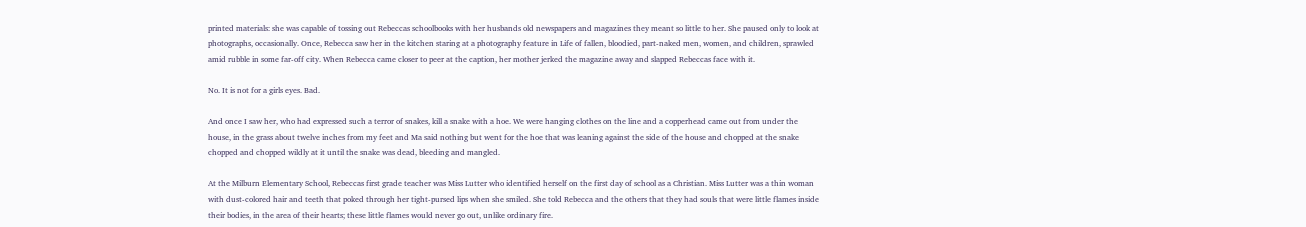printed materials: she was capable of tossing out Rebeccas schoolbooks with her husbands old newspapers and magazines they meant so little to her. She paused only to look at photographs, occasionally. Once, Rebecca saw her in the kitchen staring at a photography feature in Life of fallen, bloodied, part-naked men, women, and children, sprawled amid rubble in some far-off city. When Rebecca came closer to peer at the caption, her mother jerked the magazine away and slapped Rebeccas face with it.

No. It is not for a girls eyes. Bad.

And once I saw her, who had expressed such a terror of snakes, kill a snake with a hoe. We were hanging clothes on the line and a copperhead came out from under the house, in the grass about twelve inches from my feet and Ma said nothing but went for the hoe that was leaning against the side of the house and chopped at the snake chopped and chopped wildly at it until the snake was dead, bleeding and mangled.

At the Milburn Elementary School, Rebeccas first grade teacher was Miss Lutter who identified herself on the first day of school as a Christian. Miss Lutter was a thin woman with dust-colored hair and teeth that poked through her tight-pursed lips when she smiled. She told Rebecca and the others that they had souls that were little flames inside their bodies, in the area of their hearts; these little flames would never go out, unlike ordinary fire.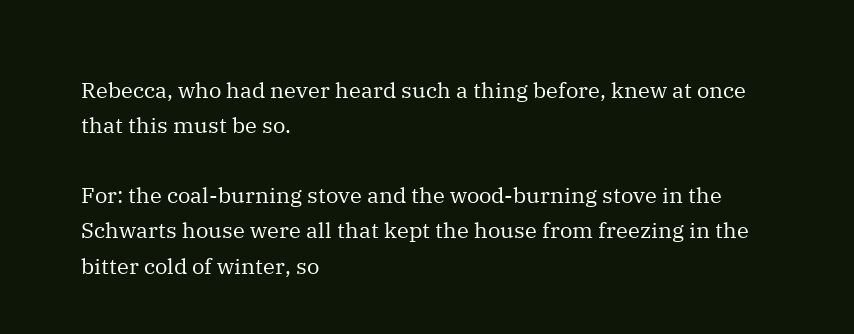Rebecca, who had never heard such a thing before, knew at once that this must be so.

For: the coal-burning stove and the wood-burning stove in the Schwarts house were all that kept the house from freezing in the bitter cold of winter, so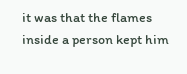it was that the flames inside a person kept him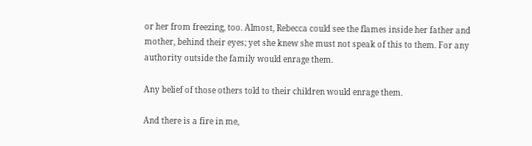or her from freezing, too. Almost, Rebecca could see the flames inside her father and mother, behind their eyes; yet she knew she must not speak of this to them. For any authority outside the family would enrage them.

Any belief of those others told to their children would enrage them.

And there is a fire in me,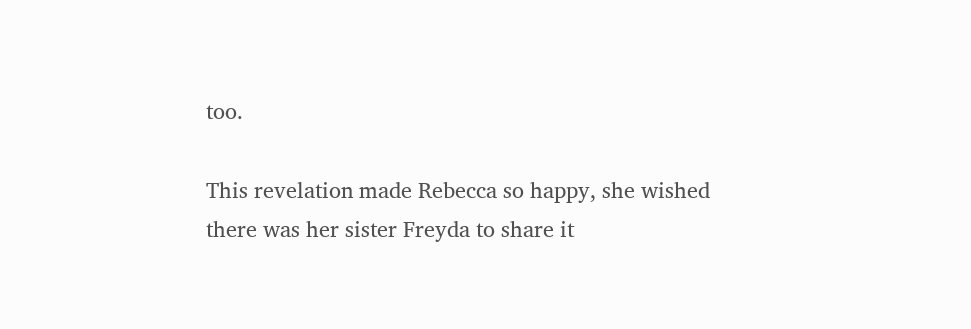too.

This revelation made Rebecca so happy, she wished there was her sister Freyda to share it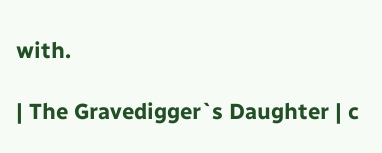with.

| The Gravedigger`s Daughter | c